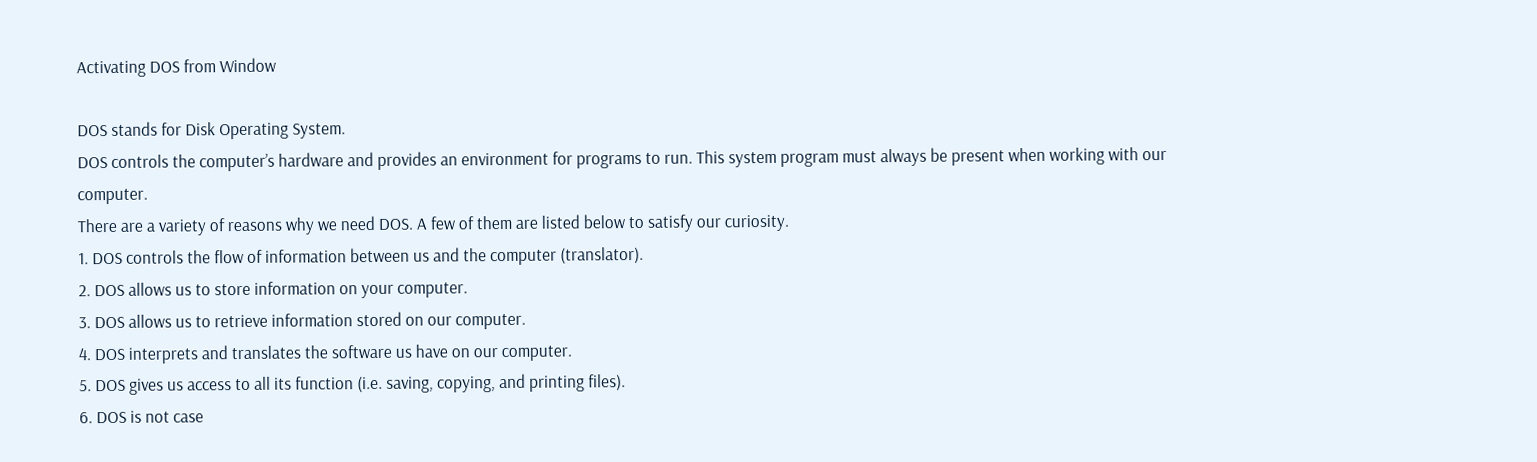Activating DOS from Window

DOS stands for Disk Operating System.
DOS controls the computer’s hardware and provides an environment for programs to run. This system program must always be present when working with our computer.
There are a variety of reasons why we need DOS. A few of them are listed below to satisfy our curiosity.
1. DOS controls the flow of information between us and the computer (translator).
2. DOS allows us to store information on your computer.
3. DOS allows us to retrieve information stored on our computer.
4. DOS interprets and translates the software us have on our computer.
5. DOS gives us access to all its function (i.e. saving, copying, and printing files).
6. DOS is not case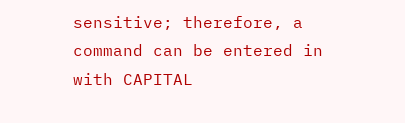sensitive; therefore, a command can be entered in with CAPITAL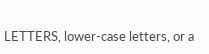LETTERS, lower-case letters, or a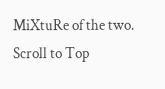MiXtuRe of the two.
Scroll to Top